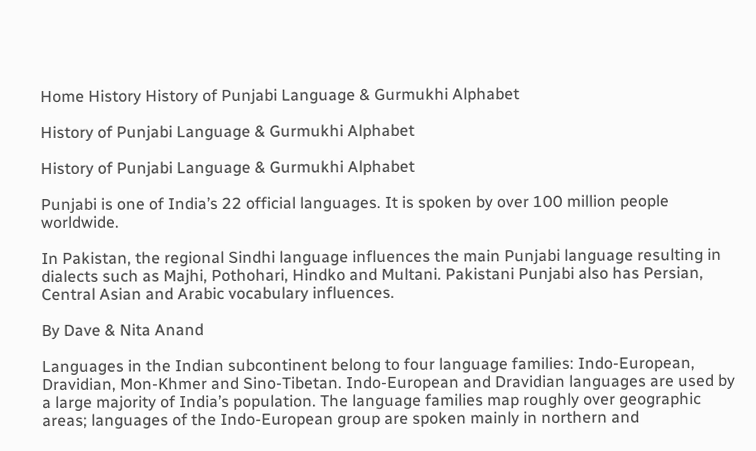Home History History of Punjabi Language & Gurmukhi Alphabet

History of Punjabi Language & Gurmukhi Alphabet

History of Punjabi Language & Gurmukhi Alphabet

Punjabi is one of India’s 22 official languages. It is spoken by over 100 million people worldwide.

In Pakistan, the regional Sindhi language influences the main Punjabi language resulting in dialects such as Majhi, Pothohari, Hindko and Multani. Pakistani Punjabi also has Persian, Central Asian and Arabic vocabulary influences.

By Dave & Nita Anand

Languages in the Indian subcontinent belong to four language families: Indo-European, Dravidian, Mon-Khmer and Sino-Tibetan. Indo-European and Dravidian languages are used by a large majority of India’s population. The language families map roughly over geographic areas; languages of the Indo-European group are spoken mainly in northern and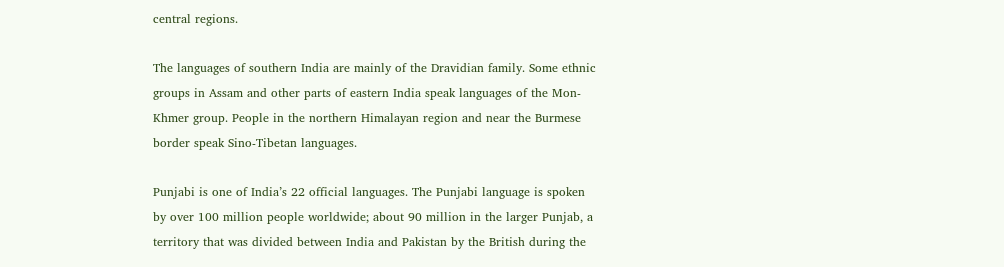central regions.

The languages of southern India are mainly of the Dravidian family. Some ethnic groups in Assam and other parts of eastern India speak languages of the Mon-Khmer group. People in the northern Himalayan region and near the Burmese border speak Sino-Tibetan languages.

Punjabi is one of India’s 22 official languages. The Punjabi language is spoken by over 100 million people worldwide; about 90 million in the larger Punjab, a territory that was divided between India and Pakistan by the British during the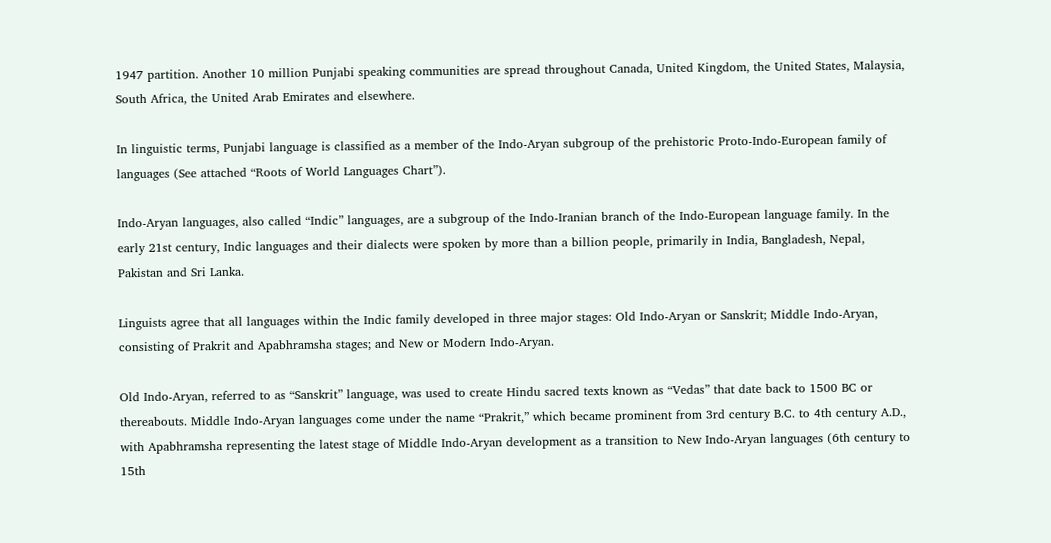1947 partition. Another 10 million Punjabi speaking communities are spread throughout Canada, United Kingdom, the United States, Malaysia, South Africa, the United Arab Emirates and elsewhere.

In linguistic terms, Punjabi language is classified as a member of the Indo-Aryan subgroup of the prehistoric Proto-Indo-European family of languages (See attached “Roots of World Languages Chart”).

Indo-Aryan languages, also called “Indic” languages, are a subgroup of the Indo-Iranian branch of the Indo-European language family. In the early 21st century, Indic languages and their dialects were spoken by more than a billion people, primarily in India, Bangladesh, Nepal, Pakistan and Sri Lanka.

Linguists agree that all languages within the Indic family developed in three major stages: Old Indo-Aryan or Sanskrit; Middle Indo-Aryan, consisting of Prakrit and Apabhramsha stages; and New or Modern Indo-Aryan.

Old Indo-Aryan, referred to as “Sanskrit” language, was used to create Hindu sacred texts known as “Vedas” that date back to 1500 BC or thereabouts. Middle Indo-Aryan languages come under the name “Prakrit,” which became prominent from 3rd century B.C. to 4th century A.D., with Apabhramsha representing the latest stage of Middle Indo-Aryan development as a transition to New Indo-Aryan languages (6th century to 15th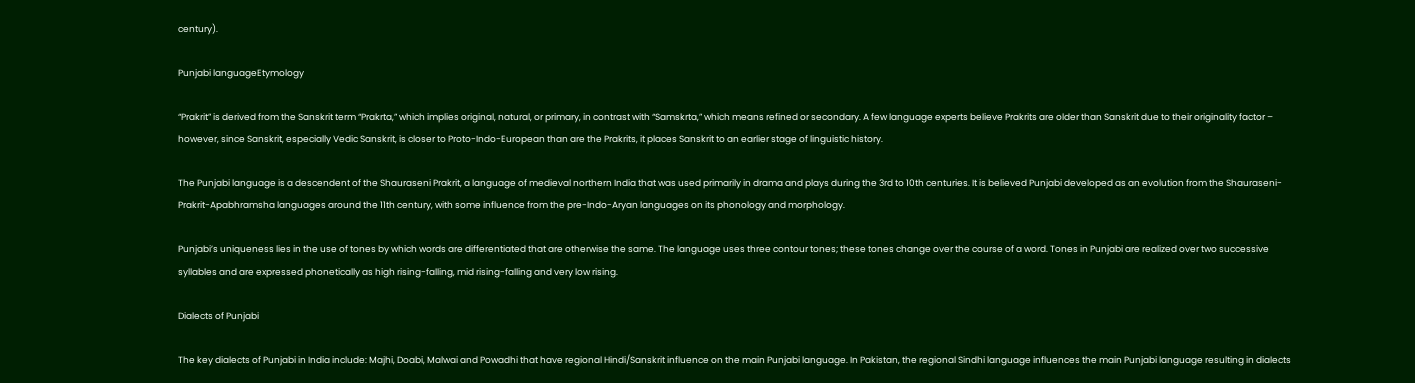century).

Punjabi languageEtymology

“Prakrit” is derived from the Sanskrit term “Prakrta,” which implies original, natural, or primary, in contrast with “Samskrta,” which means refined or secondary. A few language experts believe Prakrits are older than Sanskrit due to their originality factor – however, since Sanskrit, especially Vedic Sanskrit, is closer to Proto-Indo-European than are the Prakrits, it places Sanskrit to an earlier stage of linguistic history.

The Punjabi language is a descendent of the Shauraseni Prakrit, a language of medieval northern India that was used primarily in drama and plays during the 3rd to 10th centuries. It is believed Punjabi developed as an evolution from the Shauraseni-Prakrit-Apabhramsha languages around the 11th century, with some influence from the pre-Indo-Aryan languages on its phonology and morphology.

Punjabi’s uniqueness lies in the use of tones by which words are differentiated that are otherwise the same. The language uses three contour tones; these tones change over the course of a word. Tones in Punjabi are realized over two successive syllables and are expressed phonetically as high rising-falling, mid rising-falling and very low rising.

Dialects of Punjabi

The key dialects of Punjabi in India include: Majhi, Doabi, Malwai and Powadhi that have regional Hindi/Sanskrit influence on the main Punjabi language. In Pakistan, the regional Sindhi language influences the main Punjabi language resulting in dialects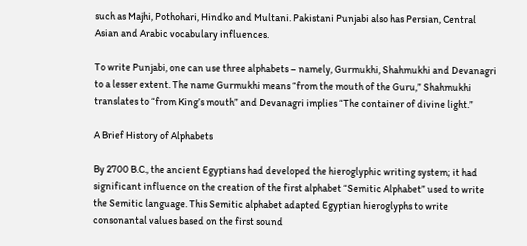such as Majhi, Pothohari, Hindko and Multani. Pakistani Punjabi also has Persian, Central Asian and Arabic vocabulary influences.

To write Punjabi, one can use three alphabets – namely, Gurmukhi, Shahmukhi and Devanagri to a lesser extent. The name Gurmukhi means “from the mouth of the Guru,” Shahmukhi translates to “from King’s mouth” and Devanagri implies “The container of divine light.”

A Brief History of Alphabets

By 2700 B.C., the ancient Egyptians had developed the hieroglyphic writing system; it had significant influence on the creation of the first alphabet “Semitic Alphabet” used to write the Semitic language. This Semitic alphabet adapted Egyptian hieroglyphs to write consonantal values based on the first sound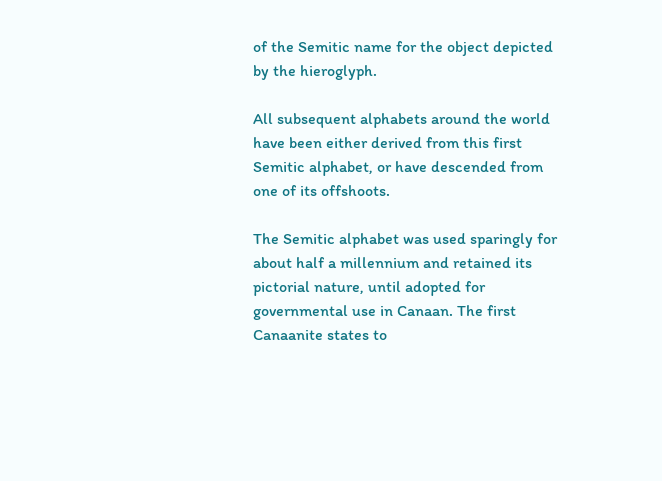of the Semitic name for the object depicted by the hieroglyph.

All subsequent alphabets around the world have been either derived from this first Semitic alphabet, or have descended from one of its offshoots.

The Semitic alphabet was used sparingly for about half a millennium and retained its pictorial nature, until adopted for governmental use in Canaan. The first Canaanite states to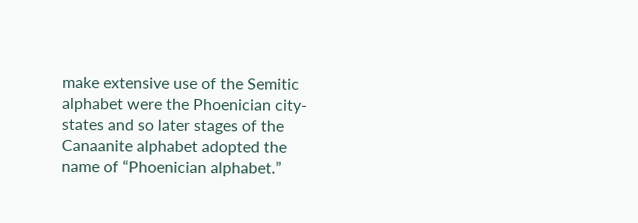make extensive use of the Semitic alphabet were the Phoenician city-states and so later stages of the Canaanite alphabet adopted the name of “Phoenician alphabet.”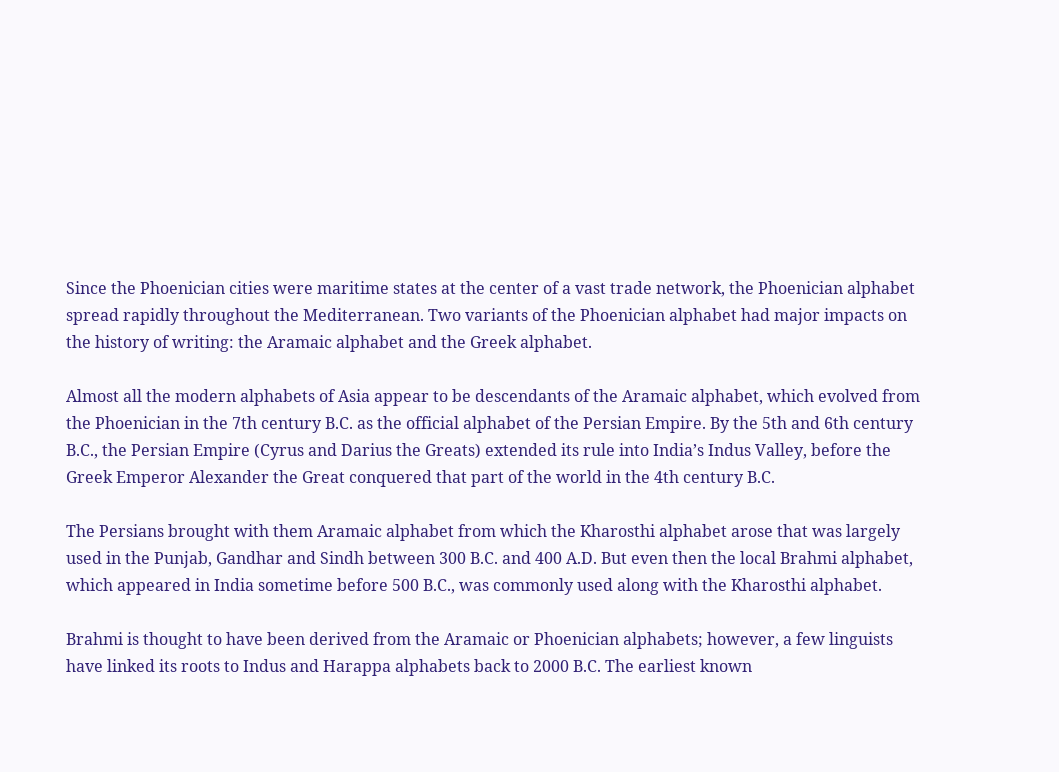Since the Phoenician cities were maritime states at the center of a vast trade network, the Phoenician alphabet spread rapidly throughout the Mediterranean. Two variants of the Phoenician alphabet had major impacts on the history of writing: the Aramaic alphabet and the Greek alphabet.

Almost all the modern alphabets of Asia appear to be descendants of the Aramaic alphabet, which evolved from the Phoenician in the 7th century B.C. as the official alphabet of the Persian Empire. By the 5th and 6th century B.C., the Persian Empire (Cyrus and Darius the Greats) extended its rule into India’s Indus Valley, before the Greek Emperor Alexander the Great conquered that part of the world in the 4th century B.C.

The Persians brought with them Aramaic alphabet from which the Kharosthi alphabet arose that was largely used in the Punjab, Gandhar and Sindh between 300 B.C. and 400 A.D. But even then the local Brahmi alphabet, which appeared in India sometime before 500 B.C., was commonly used along with the Kharosthi alphabet.

Brahmi is thought to have been derived from the Aramaic or Phoenician alphabets; however, a few linguists have linked its roots to Indus and Harappa alphabets back to 2000 B.C. The earliest known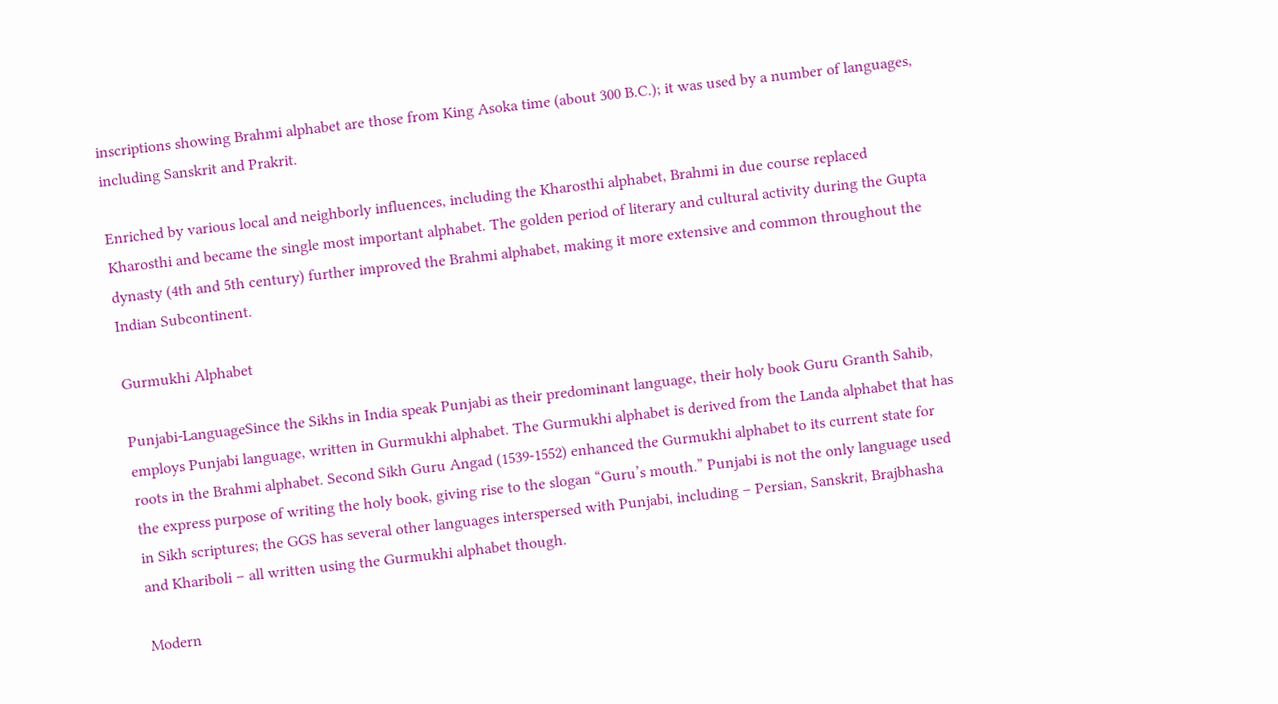inscriptions showing Brahmi alphabet are those from King Asoka time (about 300 B.C.); it was used by a number of languages, including Sanskrit and Prakrit.

Enriched by various local and neighborly influences, including the Kharosthi alphabet, Brahmi in due course replaced Kharosthi and became the single most important alphabet. The golden period of literary and cultural activity during the Gupta dynasty (4th and 5th century) further improved the Brahmi alphabet, making it more extensive and common throughout the Indian Subcontinent.

Gurmukhi Alphabet

Punjabi-LanguageSince the Sikhs in India speak Punjabi as their predominant language, their holy book Guru Granth Sahib, employs Punjabi language, written in Gurmukhi alphabet. The Gurmukhi alphabet is derived from the Landa alphabet that has roots in the Brahmi alphabet. Second Sikh Guru Angad (1539-1552) enhanced the Gurmukhi alphabet to its current state for the express purpose of writing the holy book, giving rise to the slogan “Guru’s mouth.” Punjabi is not the only language used in Sikh scriptures; the GGS has several other languages interspersed with Punjabi, including – Persian, Sanskrit, Brajbhasha and Khariboli – all written using the Gurmukhi alphabet though.

Modern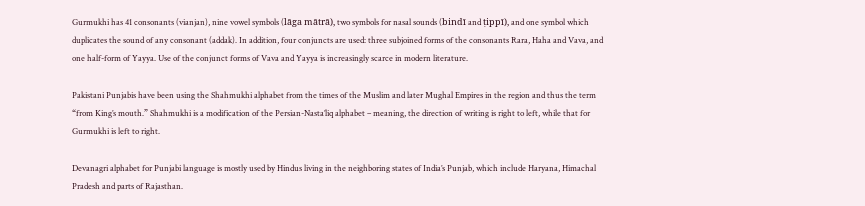Gurmukhi has 41 consonants (vianjan), nine vowel symbols (lāga mātrā), two symbols for nasal sounds (bindī and ṭippī), and one symbol which duplicates the sound of any consonant (addak). In addition, four conjuncts are used: three subjoined forms of the consonants Rara, Haha and Vava, and one half-form of Yayya. Use of the conjunct forms of Vava and Yayya is increasingly scarce in modern literature.

Pakistani Punjabis have been using the Shahmukhi alphabet from the times of the Muslim and later Mughal Empires in the region and thus the term “from King’s mouth.” Shahmukhi is a modification of the Persian-Nasta’liq alphabet – meaning, the direction of writing is right to left, while that for Gurmukhi is left to right.

Devanagri alphabet for Punjabi language is mostly used by Hindus living in the neighboring states of India’s Punjab, which include Haryana, Himachal Pradesh and parts of Rajasthan.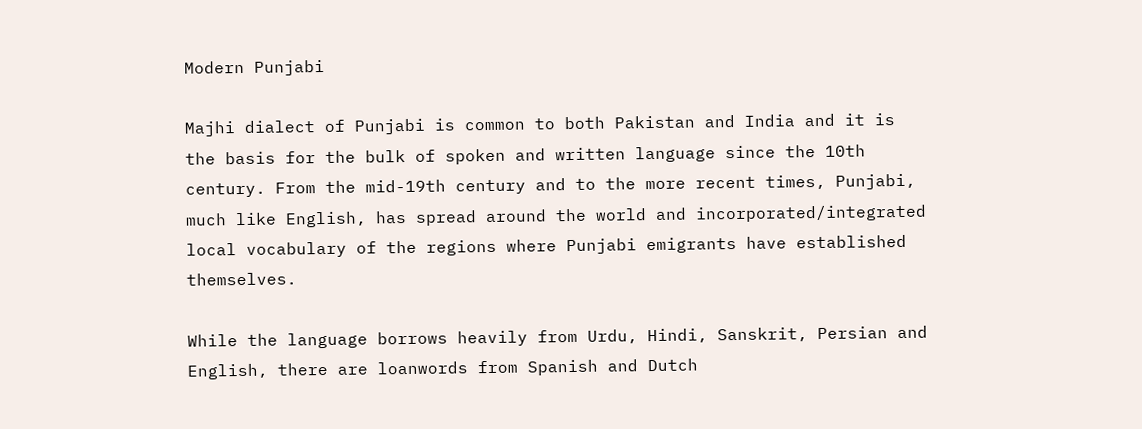Modern Punjabi

Majhi dialect of Punjabi is common to both Pakistan and India and it is the basis for the bulk of spoken and written language since the 10th century. From the mid-19th century and to the more recent times, Punjabi, much like English, has spread around the world and incorporated/integrated local vocabulary of the regions where Punjabi emigrants have established themselves.

While the language borrows heavily from Urdu, Hindi, Sanskrit, Persian and English, there are loanwords from Spanish and Dutch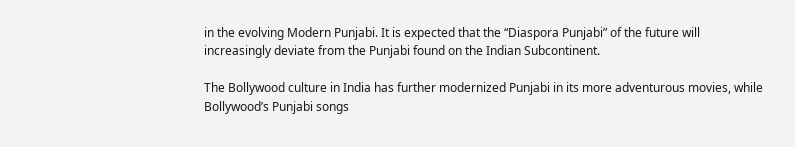in the evolving Modern Punjabi. It is expected that the “Diaspora Punjabi” of the future will increasingly deviate from the Punjabi found on the Indian Subcontinent.

The Bollywood culture in India has further modernized Punjabi in its more adventurous movies, while Bollywood’s Punjabi songs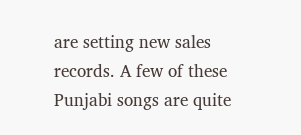are setting new sales records. A few of these Punjabi songs are quite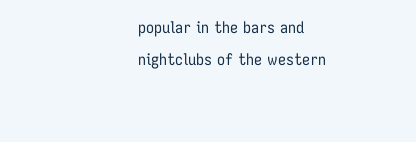popular in the bars and nightclubs of the western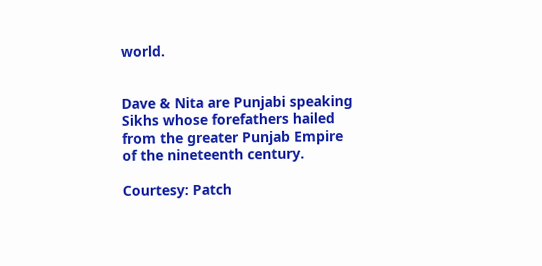world.


Dave & Nita are Punjabi speaking Sikhs whose forefathers hailed from the greater Punjab Empire of the nineteenth century.

Courtesy: Patch